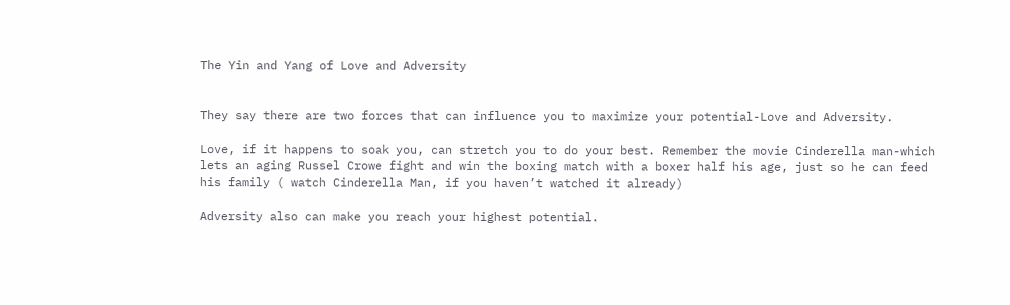The Yin and Yang of Love and Adversity


They say there are two forces that can influence you to maximize your potential-Love and Adversity.

Love, if it happens to soak you, can stretch you to do your best. Remember the movie Cinderella man-which lets an aging Russel Crowe fight and win the boxing match with a boxer half his age, just so he can feed his family ( watch Cinderella Man, if you haven’t watched it already)

Adversity also can make you reach your highest potential.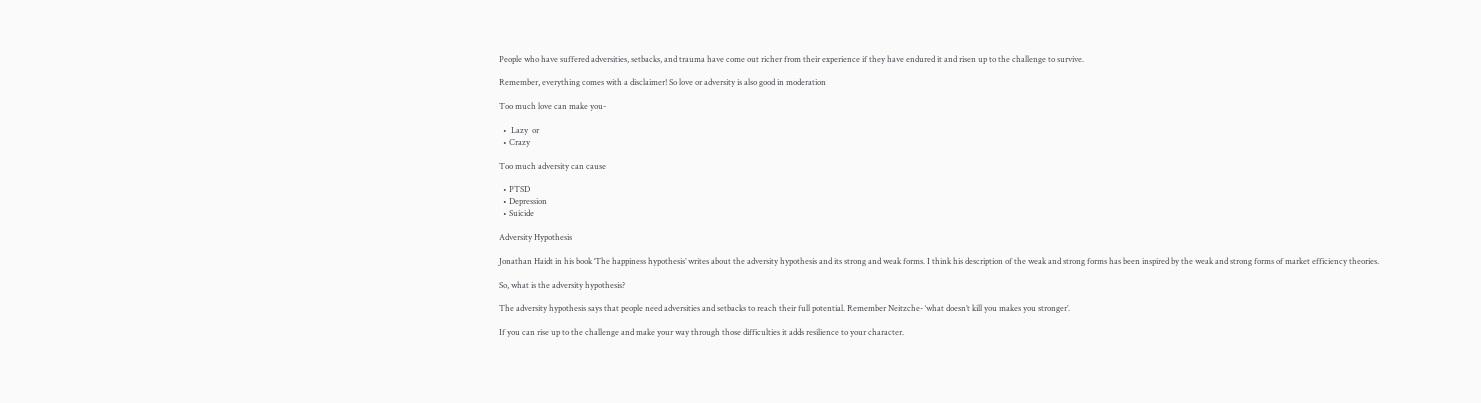People who have suffered adversities, setbacks, and trauma have come out richer from their experience if they have endured it and risen up to the challenge to survive.

Remember, everything comes with a disclaimer! So love or adversity is also good in moderation

Too much love can make you-

  •  Lazy  or
  • Crazy

Too much adversity can cause

  • PTSD
  • Depression
  • Suicide

Adversity Hypothesis

Jonathan Haidt in his book ‘The happiness hypothesis’ writes about the adversity hypothesis and its strong and weak forms. I think his description of the weak and strong forms has been inspired by the weak and strong forms of market efficiency theories.

So, what is the adversity hypothesis?

The adversity hypothesis says that people need adversities and setbacks to reach their full potential. Remember Neitzche- ‘what doesn’t kill you makes you stronger’.

If you can rise up to the challenge and make your way through those difficulties it adds resilience to your character.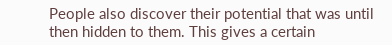People also discover their potential that was until then hidden to them. This gives a certain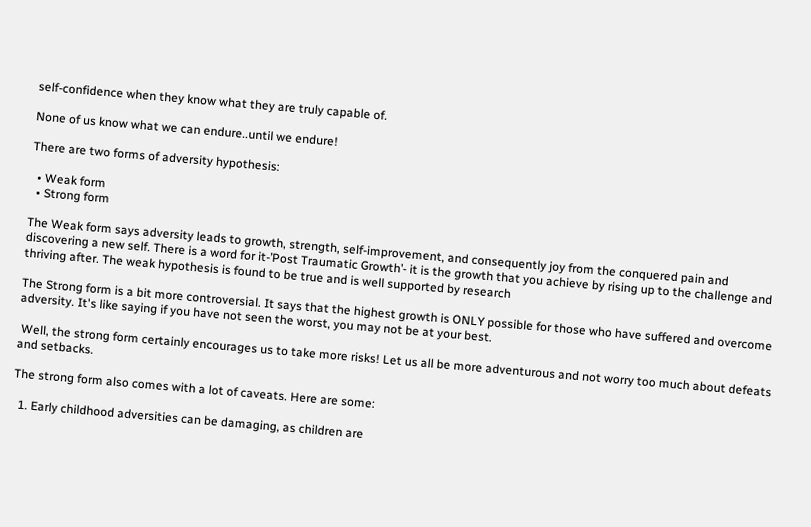self-confidence when they know what they are truly capable of.

None of us know what we can endure..until we endure!

There are two forms of adversity hypothesis:

  • Weak form
  • Strong form

The Weak form says adversity leads to growth, strength, self-improvement, and consequently joy from the conquered pain and discovering a new self. There is a word for it-’Post Traumatic Growth’- it is the growth that you achieve by rising up to the challenge and thriving after. The weak hypothesis is found to be true and is well supported by research

The Strong form is a bit more controversial. It says that the highest growth is ONLY possible for those who have suffered and overcome adversity. It's like saying if you have not seen the worst, you may not be at your best.

 Well, the strong form certainly encourages us to take more risks! Let us all be more adventurous and not worry too much about defeats and setbacks.

The strong form also comes with a lot of caveats. Here are some:

  1. Early childhood adversities can be damaging, as children are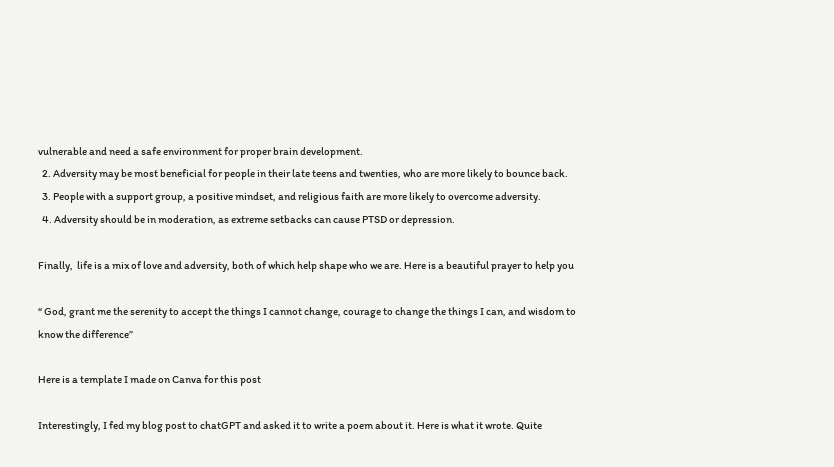vulnerable and need a safe environment for proper brain development.
  2. Adversity may be most beneficial for people in their late teens and twenties, who are more likely to bounce back.
  3. People with a support group, a positive mindset, and religious faith are more likely to overcome adversity.
  4. Adversity should be in moderation, as extreme setbacks can cause PTSD or depression.

Finally,  life is a mix of love and adversity, both of which help shape who we are. Here is a beautiful prayer to help you

“ God, grant me the serenity to accept the things I cannot change, courage to change the things I can, and wisdom to know the difference”

Here is a template I made on Canva for this post

Interestingly, I fed my blog post to chatGPT and asked it to write a poem about it. Here is what it wrote. Quite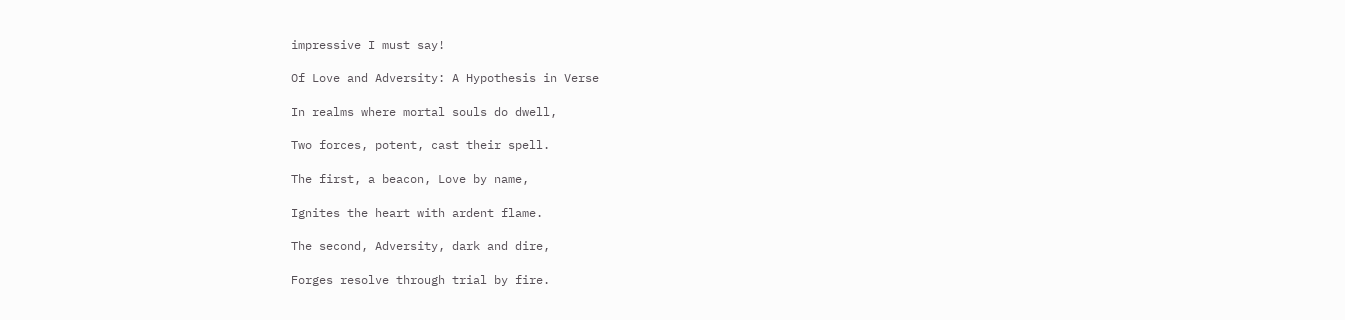impressive I must say!

Of Love and Adversity: A Hypothesis in Verse

In realms where mortal souls do dwell,

Two forces, potent, cast their spell.

The first, a beacon, Love by name,

Ignites the heart with ardent flame.

The second, Adversity, dark and dire,

Forges resolve through trial by fire.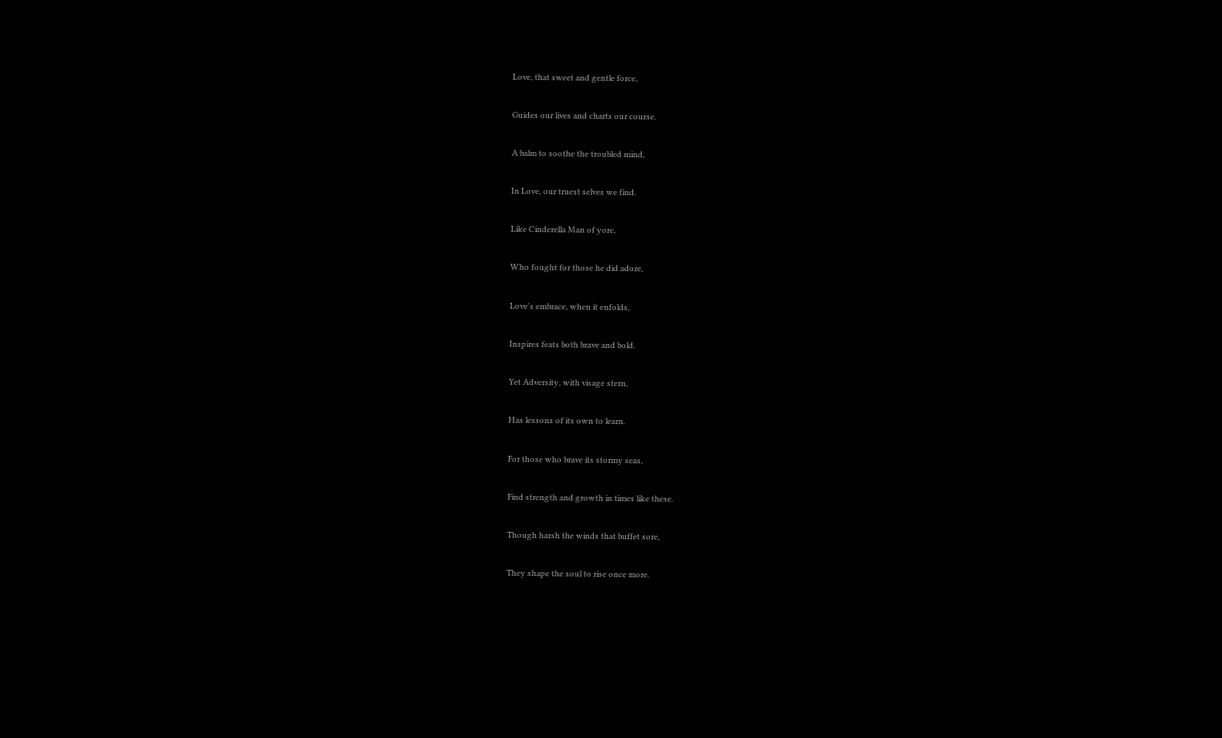Love, that sweet and gentle force,

Guides our lives and charts our course.

A balm to soothe the troubled mind,

In Love, our truest selves we find.

Like Cinderella Man of yore,

Who fought for those he did adore,

Love's embrace, when it enfolds,

Inspires feats both brave and bold.

Yet Adversity, with visage stern,

Has lessons of its own to learn.

For those who brave its stormy seas,

Find strength and growth in times like these.

Though harsh the winds that buffet sore,

They shape the soul to rise once more.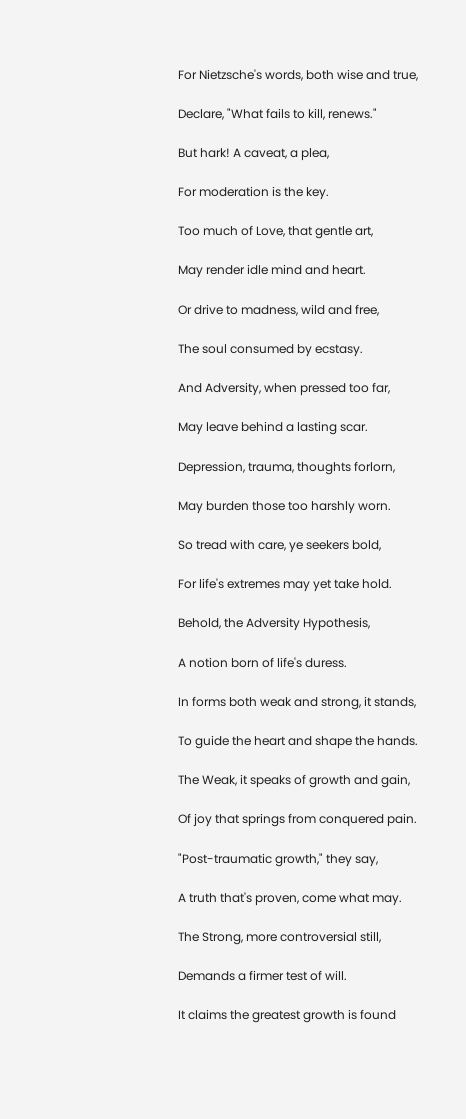For Nietzsche's words, both wise and true,

Declare, "What fails to kill, renews."

But hark! A caveat, a plea,

For moderation is the key.

Too much of Love, that gentle art,

May render idle mind and heart.

Or drive to madness, wild and free,

The soul consumed by ecstasy.

And Adversity, when pressed too far,

May leave behind a lasting scar.

Depression, trauma, thoughts forlorn,

May burden those too harshly worn.

So tread with care, ye seekers bold,

For life's extremes may yet take hold.

Behold, the Adversity Hypothesis,

A notion born of life's duress.

In forms both weak and strong, it stands,

To guide the heart and shape the hands.

The Weak, it speaks of growth and gain,

Of joy that springs from conquered pain.

"Post-traumatic growth," they say,

A truth that's proven, come what may.

The Strong, more controversial still,

Demands a firmer test of will.

It claims the greatest growth is found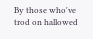By those who've trod on hallowed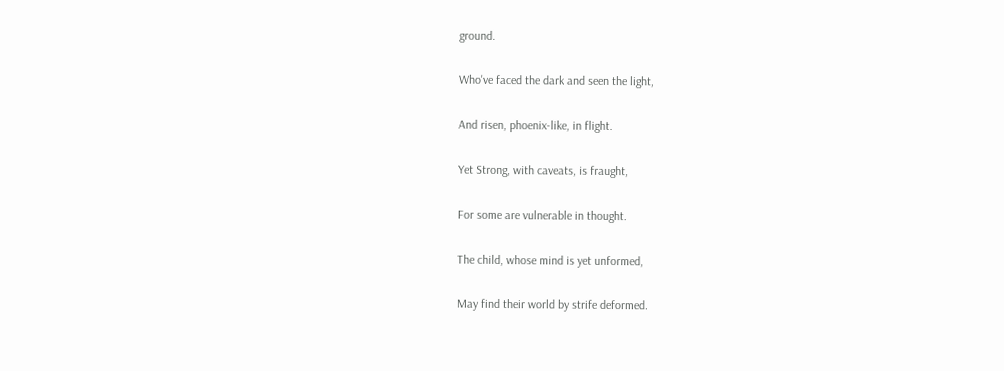ground.

Who've faced the dark and seen the light,

And risen, phoenix-like, in flight.

Yet Strong, with caveats, is fraught,

For some are vulnerable in thought.

The child, whose mind is yet unformed,

May find their world by strife deformed.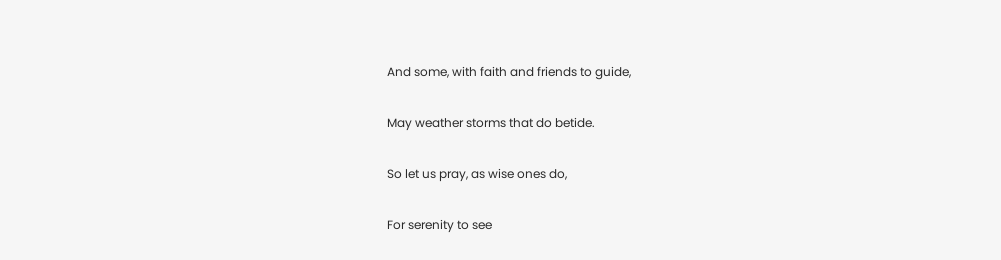And some, with faith and friends to guide,

May weather storms that do betide.

So let us pray, as wise ones do,

For serenity to see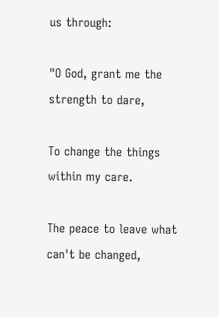us through:

"O God, grant me the strength to dare,

To change the things within my care.

The peace to leave what can't be changed,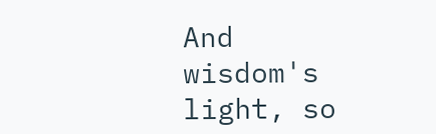And wisdom's light, so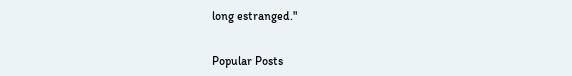long estranged."


Popular Posts